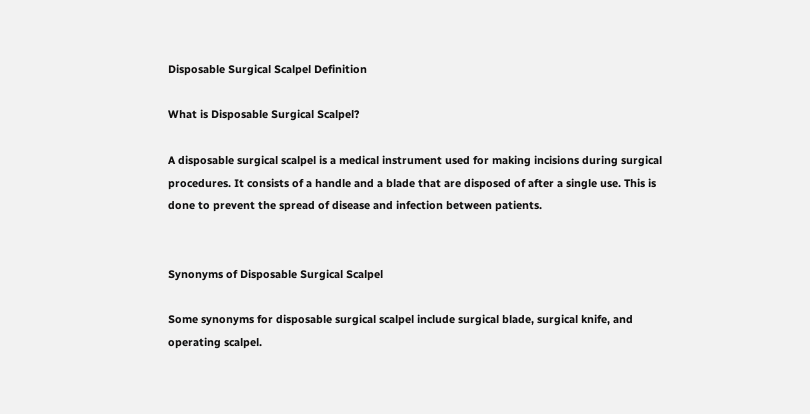Disposable Surgical Scalpel Definition

What is Disposable Surgical Scalpel?

A disposable surgical scalpel is a medical instrument used for making incisions during surgical procedures. It consists of a handle and a blade that are disposed of after a single use. This is done to prevent the spread of disease and infection between patients.


Synonyms of Disposable Surgical Scalpel

Some synonyms for disposable surgical scalpel include surgical blade, surgical knife, and operating scalpel.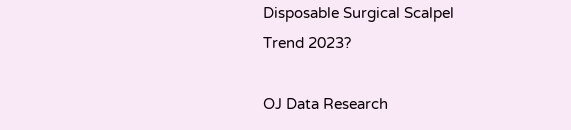Disposable Surgical Scalpel Trend 2023?

OJ Data Research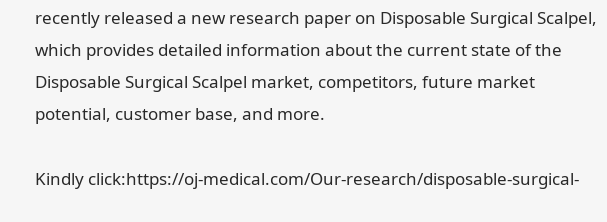recently released a new research paper on Disposable Surgical Scalpel, which provides detailed information about the current state of the Disposable Surgical Scalpel market, competitors, future market potential, customer base, and more.

Kindly click:https://oj-medical.com/Our-research/disposable-surgical-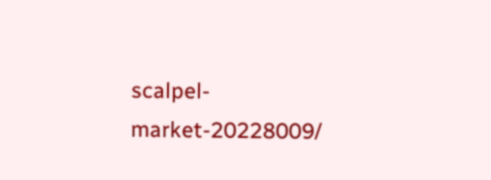scalpel-market-20228009/